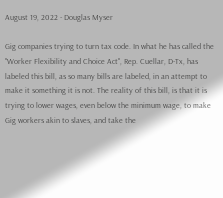August 19, 2022 - Douglas Myser

Gig companies trying to turn tax code. In what he has called the "Worker Flexibility and Choice Act", Rep. Cuellar, D-Tx, has labeled this bill, as so many bills are labeled, in an attempt to make it something it is not. The reality of this bill, is that it is trying to lower wages, even below the minimum wage, to make Gig workers akin to slaves, and take the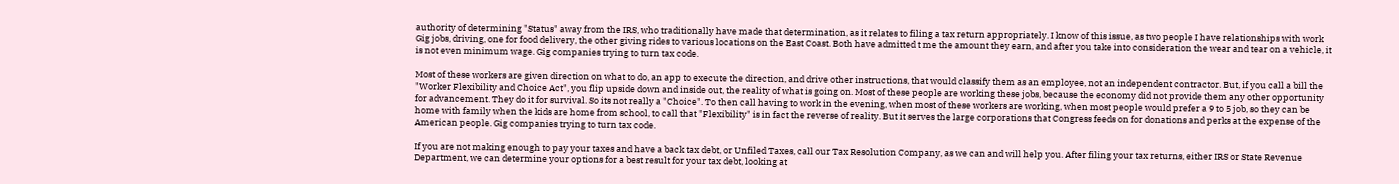authority of determining "Status" away from the IRS, who traditionally have made that determination, as it relates to filing a tax return appropriately. I know of this issue, as two people I have relationships with work Gig jobs, driving, one for food delivery, the other giving rides to various locations on the East Coast. Both have admitted t me the amount they earn, and after you take into consideration the wear and tear on a vehicle, it is not even minimum wage. Gig companies trying to turn tax code.

Most of these workers are given direction on what to do, an app to execute the direction, and drive other instructions, that would classify them as an employee, not an independent contractor. But, if you call a bill the "Worker Flexibility and Choice Act", you flip upside down and inside out, the reality of what is going on. Most of these people are working these jobs, because the economy did not provide them any other opportunity for advancement. They do it for survival. So its not really a "Choice". To then call having to work in the evening, when most of these workers are working, when most people would prefer a 9 to 5 job, so they can be home with family when the kids are home from school, to call that "Flexibility" is in fact the reverse of reality. But it serves the large corporations that Congress feeds on for donations and perks at the expense of the American people. Gig companies trying to turn tax code.

If you are not making enough to pay your taxes and have a back tax debt, or Unfiled Taxes, call our Tax Resolution Company, as we can and will help you. After filing your tax returns, either IRS or State Revenue Department, we can determine your options for a best result for your tax debt, looking at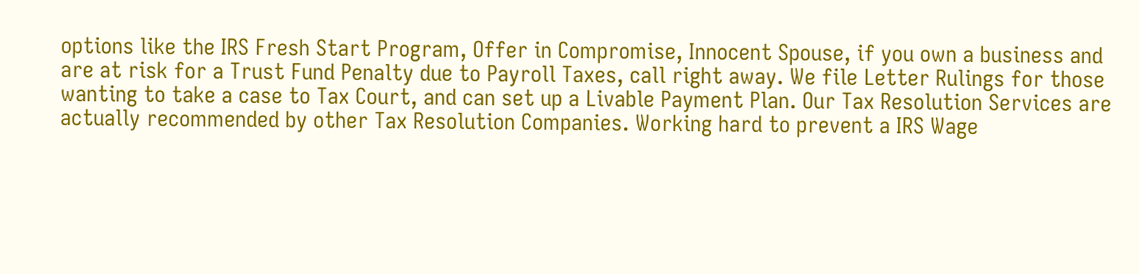options like the IRS Fresh Start Program, Offer in Compromise, Innocent Spouse, if you own a business and are at risk for a Trust Fund Penalty due to Payroll Taxes, call right away. We file Letter Rulings for those wanting to take a case to Tax Court, and can set up a Livable Payment Plan. Our Tax Resolution Services are actually recommended by other Tax Resolution Companies. Working hard to prevent a IRS Wage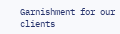Garnishment for our clients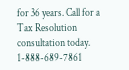for 36 years. Call for a Tax Resolution consultation today. 1-888-689-7861